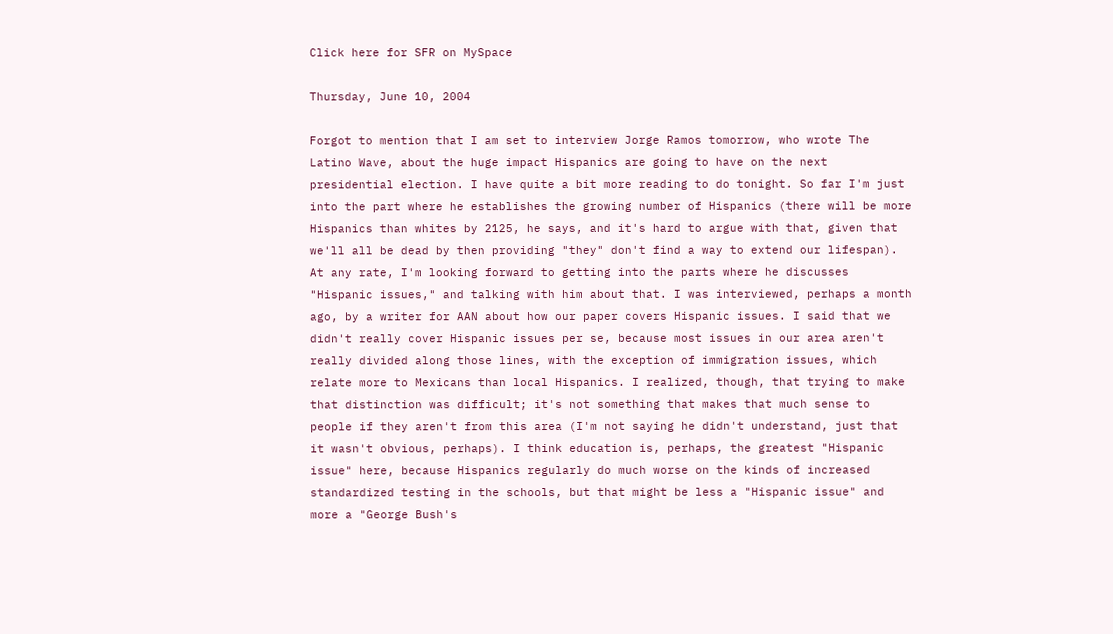Click here for SFR on MySpace

Thursday, June 10, 2004

Forgot to mention that I am set to interview Jorge Ramos tomorrow, who wrote The Latino Wave, about the huge impact Hispanics are going to have on the next presidential election. I have quite a bit more reading to do tonight. So far I'm just into the part where he establishes the growing number of Hispanics (there will be more Hispanics than whites by 2125, he says, and it's hard to argue with that, given that we'll all be dead by then providing "they" don't find a way to extend our lifespan). At any rate, I'm looking forward to getting into the parts where he discusses "Hispanic issues," and talking with him about that. I was interviewed, perhaps a month ago, by a writer for AAN about how our paper covers Hispanic issues. I said that we didn't really cover Hispanic issues per se, because most issues in our area aren't really divided along those lines, with the exception of immigration issues, which relate more to Mexicans than local Hispanics. I realized, though, that trying to make that distinction was difficult; it's not something that makes that much sense to people if they aren't from this area (I'm not saying he didn't understand, just that it wasn't obvious, perhaps). I think education is, perhaps, the greatest "Hispanic issue" here, because Hispanics regularly do much worse on the kinds of increased standardized testing in the schools, but that might be less a "Hispanic issue" and more a "George Bush's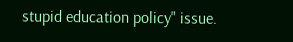stupid education policy" issue.